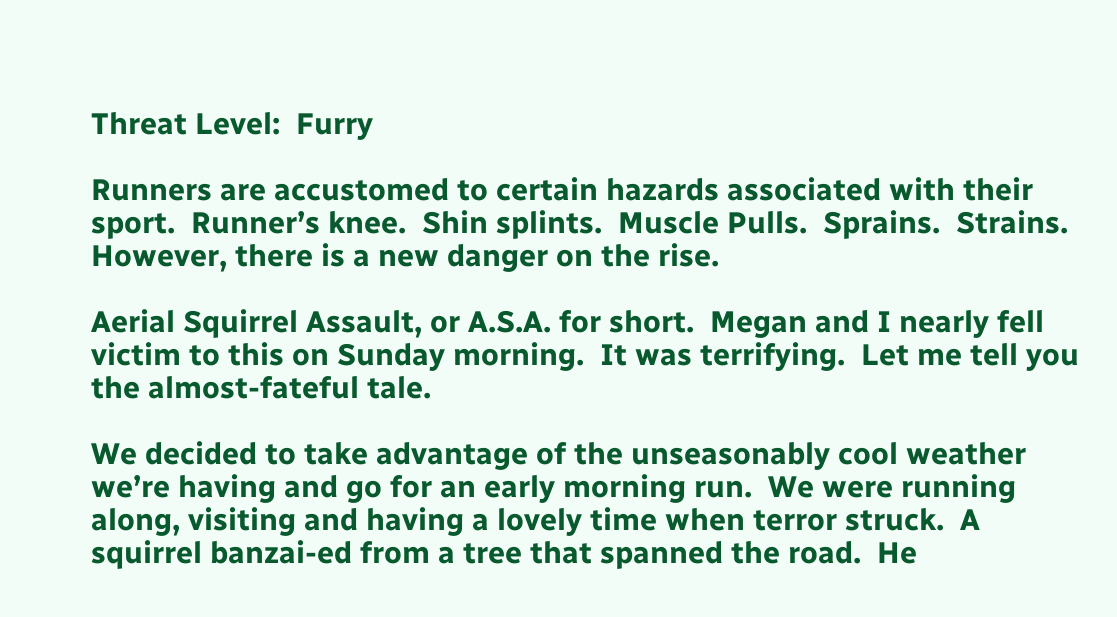Threat Level:  Furry

Runners are accustomed to certain hazards associated with their sport.  Runner’s knee.  Shin splints.  Muscle Pulls.  Sprains.  Strains.  However, there is a new danger on the rise.

Aerial Squirrel Assault, or A.S.A. for short.  Megan and I nearly fell victim to this on Sunday morning.  It was terrifying.  Let me tell you the almost-fateful tale.

We decided to take advantage of the unseasonably cool weather we’re having and go for an early morning run.  We were running along, visiting and having a lovely time when terror struck.  A squirrel banzai-ed from a tree that spanned the road.  He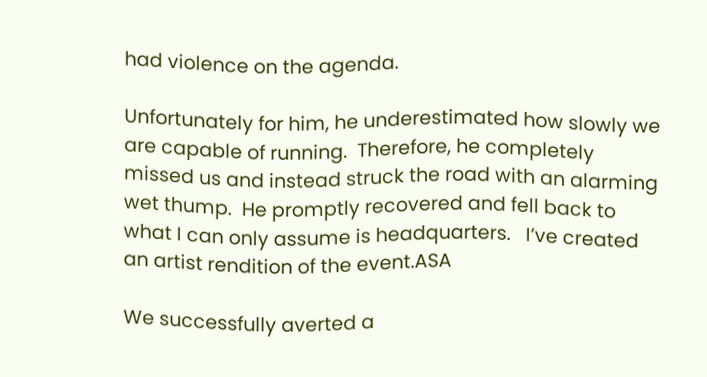had violence on the agenda.

Unfortunately for him, he underestimated how slowly we are capable of running.  Therefore, he completely missed us and instead struck the road with an alarming wet thump.  He promptly recovered and fell back to what I can only assume is headquarters.   I’ve created an artist rendition of the event.ASA

We successfully averted a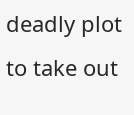deadly plot to take out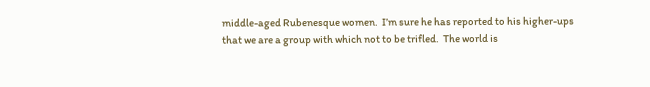middle-aged Rubenesque women.  I’m sure he has reported to his higher-ups that we are a group with which not to be trifled.  The world is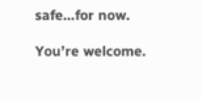safe…for now.

You’re welcome.